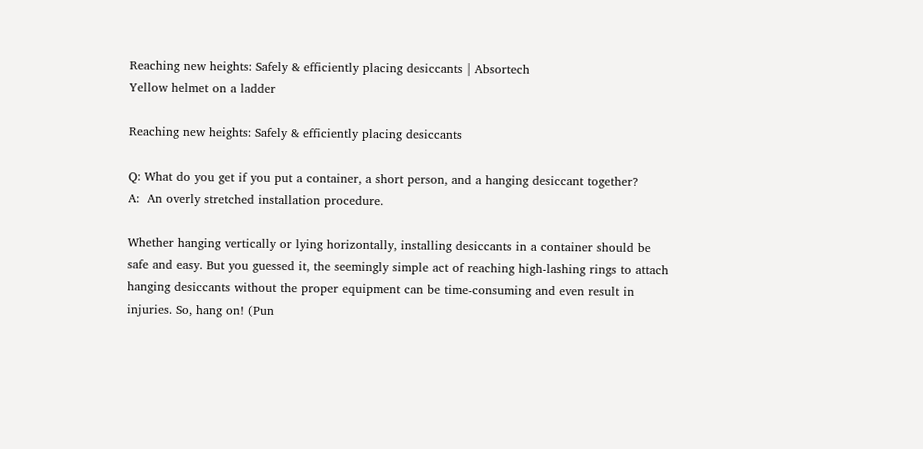Reaching new heights: Safely & efficiently placing desiccants | Absortech
Yellow helmet on a ladder

Reaching new heights: Safely & efficiently placing desiccants

Q: What do you get if you put a container, a short person, and a hanging desiccant together?
A:  An overly stretched installation procedure.

Whether hanging vertically or lying horizontally, installing desiccants in a container should be safe and easy. But you guessed it, the seemingly simple act of reaching high-lashing rings to attach hanging desiccants without the proper equipment can be time-consuming and even result in injuries. So, hang on! (Pun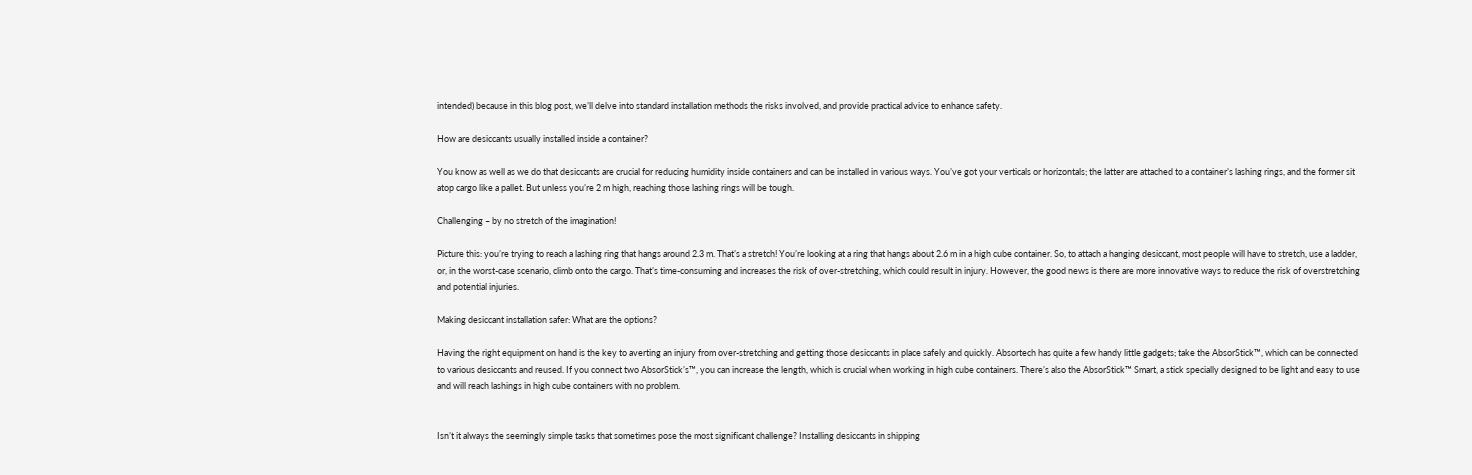intended) because in this blog post, we’ll delve into standard installation methods the risks involved, and provide practical advice to enhance safety.

How are desiccants usually installed inside a container?

You know as well as we do that desiccants are crucial for reducing humidity inside containers and can be installed in various ways. You’ve got your verticals or horizontals; the latter are attached to a container’s lashing rings, and the former sit atop cargo like a pallet. But unless you’re 2 m high, reaching those lashing rings will be tough.

Challenging – by no stretch of the imagination!

Picture this: you’re trying to reach a lashing ring that hangs around 2.3 m. That’s a stretch! You’re looking at a ring that hangs about 2.6 m in a high cube container. So, to attach a hanging desiccant, most people will have to stretch, use a ladder, or, in the worst-case scenario, climb onto the cargo. That’s time-consuming and increases the risk of over-stretching, which could result in injury. However, the good news is there are more innovative ways to reduce the risk of overstretching and potential injuries.

Making desiccant installation safer: What are the options?

Having the right equipment on hand is the key to averting an injury from over-stretching and getting those desiccants in place safely and quickly. Absortech has quite a few handy little gadgets; take the AbsorStick™, which can be connected to various desiccants and reused. If you connect two AbsorStick’s™, you can increase the length, which is crucial when working in high cube containers. There’s also the AbsorStick™ Smart, a stick specially designed to be light and easy to use and will reach lashings in high cube containers with no problem.


Isn’t it always the seemingly simple tasks that sometimes pose the most significant challenge? Installing desiccants in shipping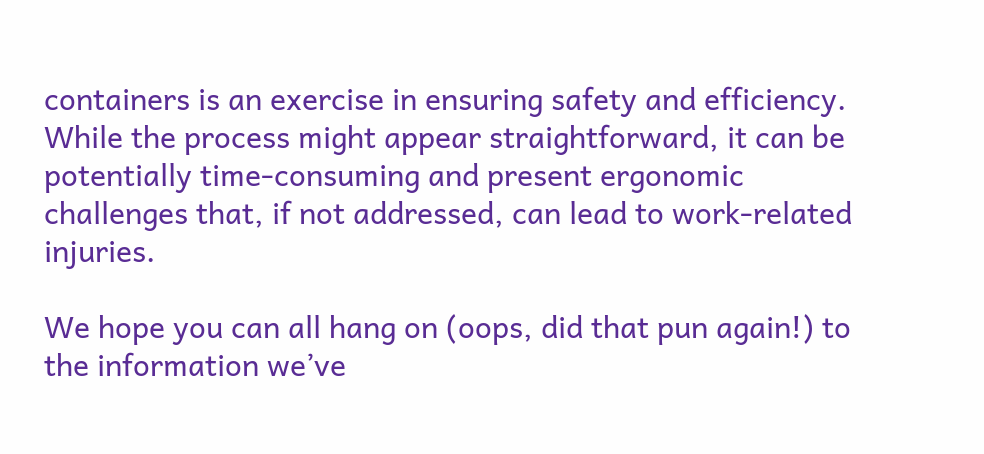containers is an exercise in ensuring safety and efficiency. While the process might appear straightforward, it can be potentially time-consuming and present ergonomic challenges that, if not addressed, can lead to work-related injuries.

We hope you can all hang on (oops, did that pun again!) to the information we’ve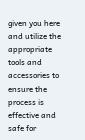given you here and utilize the appropriate tools and accessories to ensure the process is effective and safe for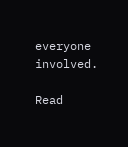everyone involved.

Read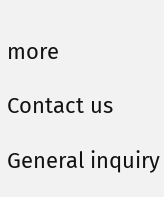more

Contact us

General inquiry